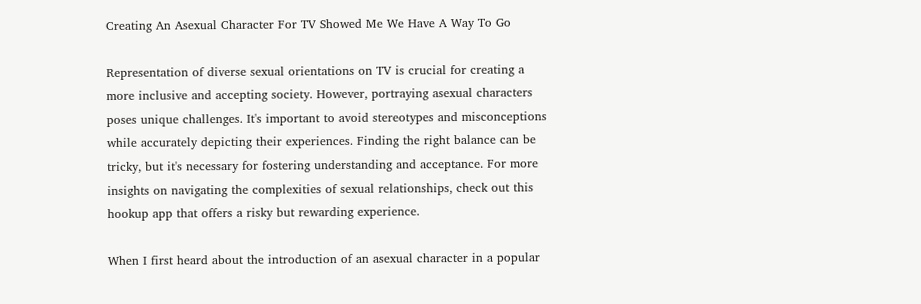Creating An Asexual Character For TV Showed Me We Have A Way To Go

Representation of diverse sexual orientations on TV is crucial for creating a more inclusive and accepting society. However, portraying asexual characters poses unique challenges. It's important to avoid stereotypes and misconceptions while accurately depicting their experiences. Finding the right balance can be tricky, but it's necessary for fostering understanding and acceptance. For more insights on navigating the complexities of sexual relationships, check out this hookup app that offers a risky but rewarding experience.

When I first heard about the introduction of an asexual character in a popular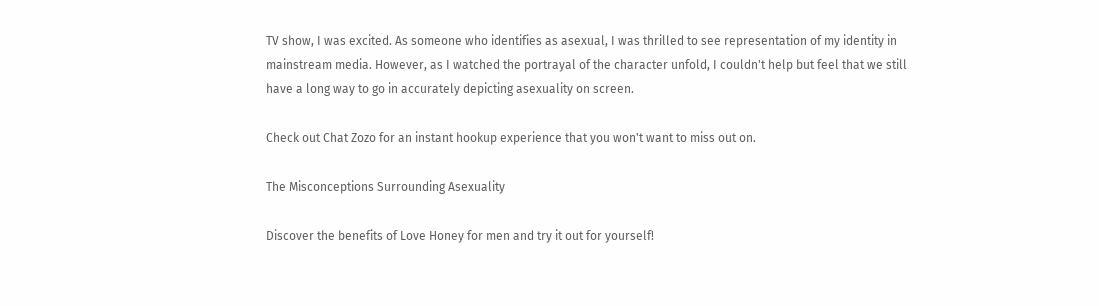TV show, I was excited. As someone who identifies as asexual, I was thrilled to see representation of my identity in mainstream media. However, as I watched the portrayal of the character unfold, I couldn't help but feel that we still have a long way to go in accurately depicting asexuality on screen.

Check out Chat Zozo for an instant hookup experience that you won't want to miss out on.

The Misconceptions Surrounding Asexuality

Discover the benefits of Love Honey for men and try it out for yourself!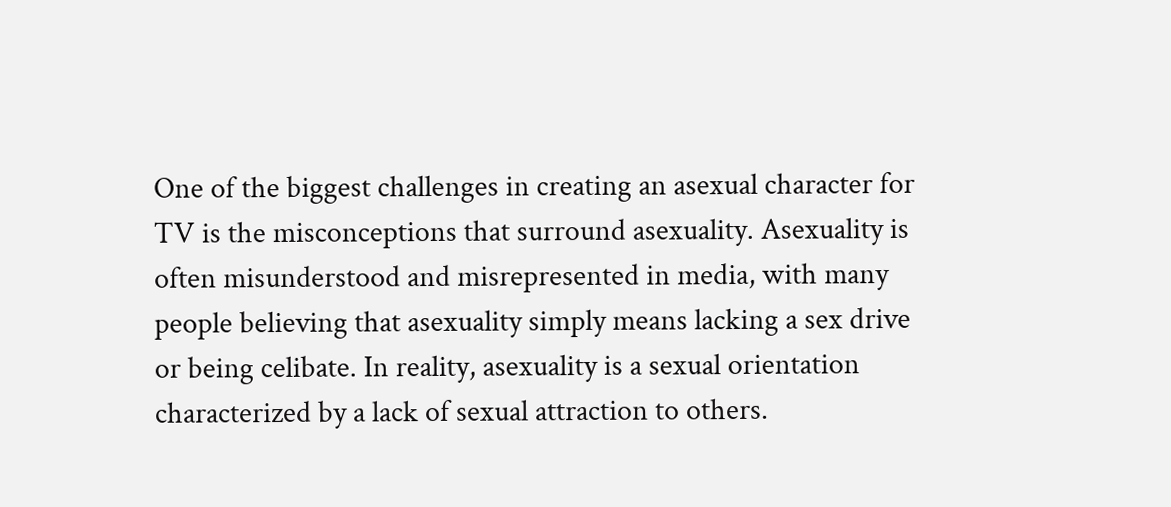One of the biggest challenges in creating an asexual character for TV is the misconceptions that surround asexuality. Asexuality is often misunderstood and misrepresented in media, with many people believing that asexuality simply means lacking a sex drive or being celibate. In reality, asexuality is a sexual orientation characterized by a lack of sexual attraction to others.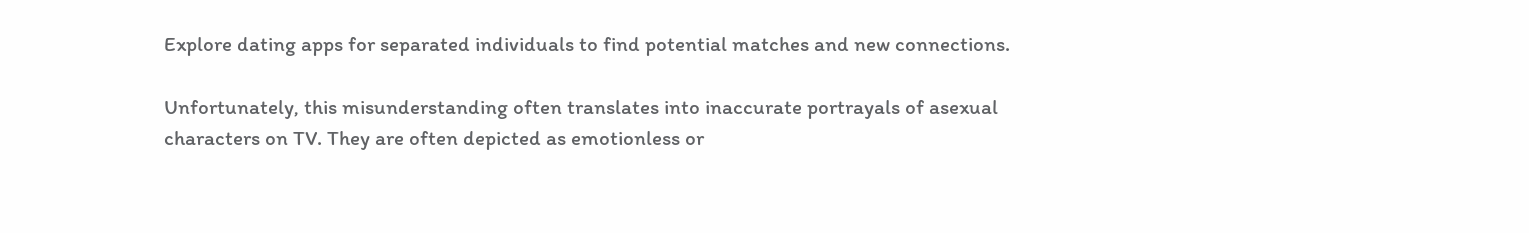Explore dating apps for separated individuals to find potential matches and new connections.

Unfortunately, this misunderstanding often translates into inaccurate portrayals of asexual characters on TV. They are often depicted as emotionless or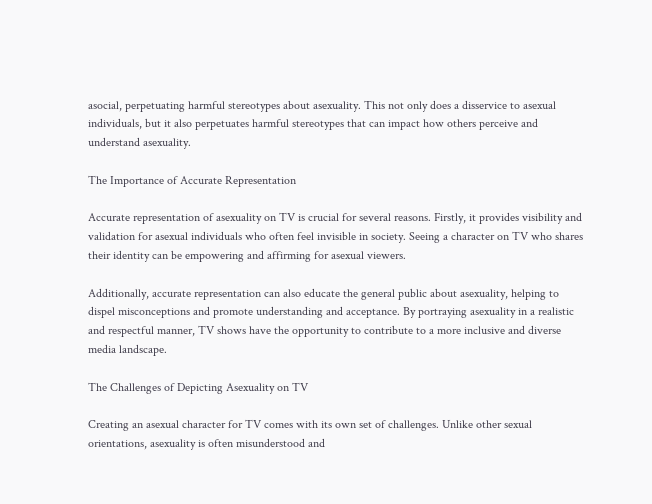asocial, perpetuating harmful stereotypes about asexuality. This not only does a disservice to asexual individuals, but it also perpetuates harmful stereotypes that can impact how others perceive and understand asexuality.

The Importance of Accurate Representation

Accurate representation of asexuality on TV is crucial for several reasons. Firstly, it provides visibility and validation for asexual individuals who often feel invisible in society. Seeing a character on TV who shares their identity can be empowering and affirming for asexual viewers.

Additionally, accurate representation can also educate the general public about asexuality, helping to dispel misconceptions and promote understanding and acceptance. By portraying asexuality in a realistic and respectful manner, TV shows have the opportunity to contribute to a more inclusive and diverse media landscape.

The Challenges of Depicting Asexuality on TV

Creating an asexual character for TV comes with its own set of challenges. Unlike other sexual orientations, asexuality is often misunderstood and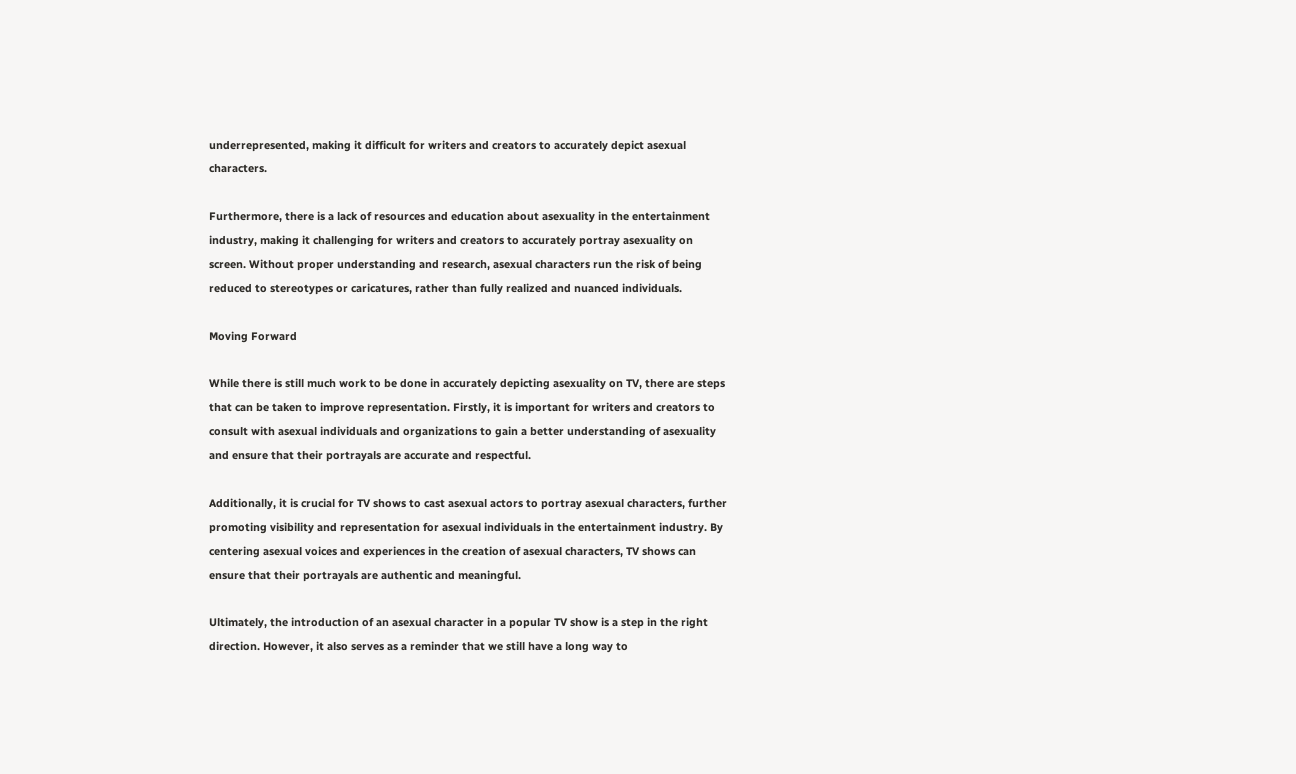underrepresented, making it difficult for writers and creators to accurately depict asexual characters.

Furthermore, there is a lack of resources and education about asexuality in the entertainment industry, making it challenging for writers and creators to accurately portray asexuality on screen. Without proper understanding and research, asexual characters run the risk of being reduced to stereotypes or caricatures, rather than fully realized and nuanced individuals.

Moving Forward

While there is still much work to be done in accurately depicting asexuality on TV, there are steps that can be taken to improve representation. Firstly, it is important for writers and creators to consult with asexual individuals and organizations to gain a better understanding of asexuality and ensure that their portrayals are accurate and respectful.

Additionally, it is crucial for TV shows to cast asexual actors to portray asexual characters, further promoting visibility and representation for asexual individuals in the entertainment industry. By centering asexual voices and experiences in the creation of asexual characters, TV shows can ensure that their portrayals are authentic and meaningful.

Ultimately, the introduction of an asexual character in a popular TV show is a step in the right direction. However, it also serves as a reminder that we still have a long way to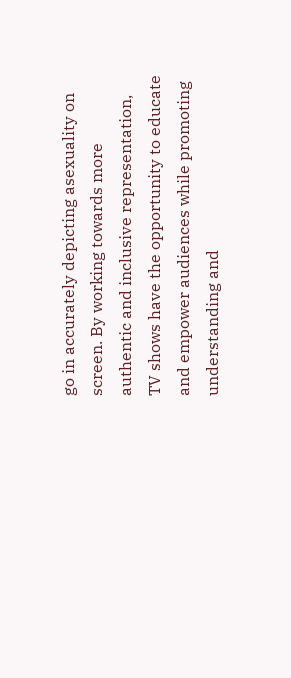go in accurately depicting asexuality on screen. By working towards more authentic and inclusive representation, TV shows have the opportunity to educate and empower audiences while promoting understanding and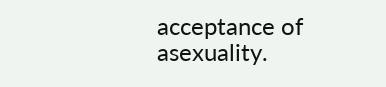acceptance of asexuality.